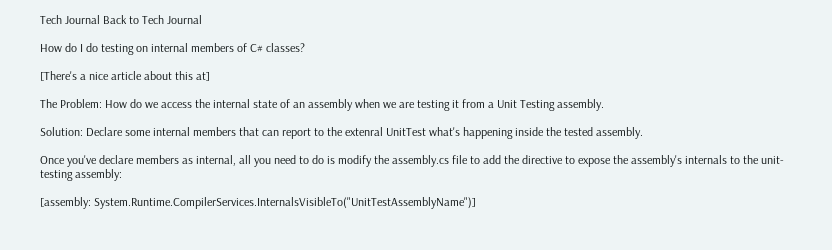Tech Journal Back to Tech Journal

How do I do testing on internal members of C# classes?

[There's a nice article about this at]

The Problem: How do we access the internal state of an assembly when we are testing it from a Unit Testing assembly.

Solution: Declare some internal members that can report to the extenral UnitTest what's happening inside the tested assembly.

Once you've declare members as internal, all you need to do is modify the assembly.cs file to add the directive to expose the assembly's internals to the unit-testing assembly:

[assembly: System.Runtime.CompilerServices.InternalsVisibleTo("UnitTestAssemblyName")]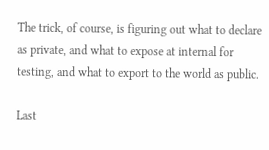The trick, of course, is figuring out what to declare as private, and what to expose at internal for testing, and what to export to the world as public.

Last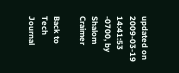updated on 2009-03-19 14:41:53 -0700, by Shalom Craimer

Back to Tech Journal